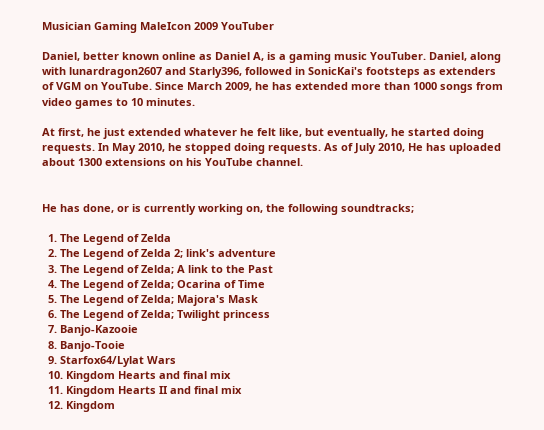Musician Gaming MaleIcon 2009 YouTuber

Daniel, better known online as Daniel A, is a gaming music YouTuber. Daniel, along with lunardragon2607 and Starly396, followed in SonicKai's footsteps as extenders of VGM on YouTube. Since March 2009, he has extended more than 1000 songs from video games to 10 minutes.

At first, he just extended whatever he felt like, but eventually, he started doing requests. In May 2010, he stopped doing requests. As of July 2010, He has uploaded about 1300 extensions on his YouTube channel.


He has done, or is currently working on, the following soundtracks;

  1. The Legend of Zelda
  2. The Legend of Zelda 2; link's adventure
  3. The Legend of Zelda; A link to the Past
  4. The Legend of Zelda; Ocarina of Time
  5. The Legend of Zelda; Majora's Mask
  6. The Legend of Zelda; Twilight princess
  7. Banjo-Kazooie
  8. Banjo-Tooie
  9. Starfox64/Lylat Wars
  10. Kingdom Hearts and final mix
  11. Kingdom Hearts II and final mix
  12. Kingdom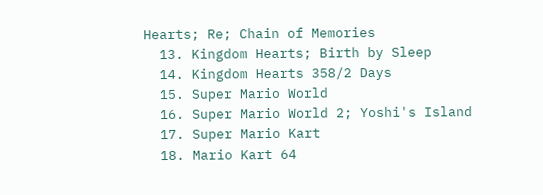Hearts; Re; Chain of Memories
  13. Kingdom Hearts; Birth by Sleep
  14. Kingdom Hearts 358/2 Days
  15. Super Mario World
  16. Super Mario World 2; Yoshi's Island
  17. Super Mario Kart
  18. Mario Kart 64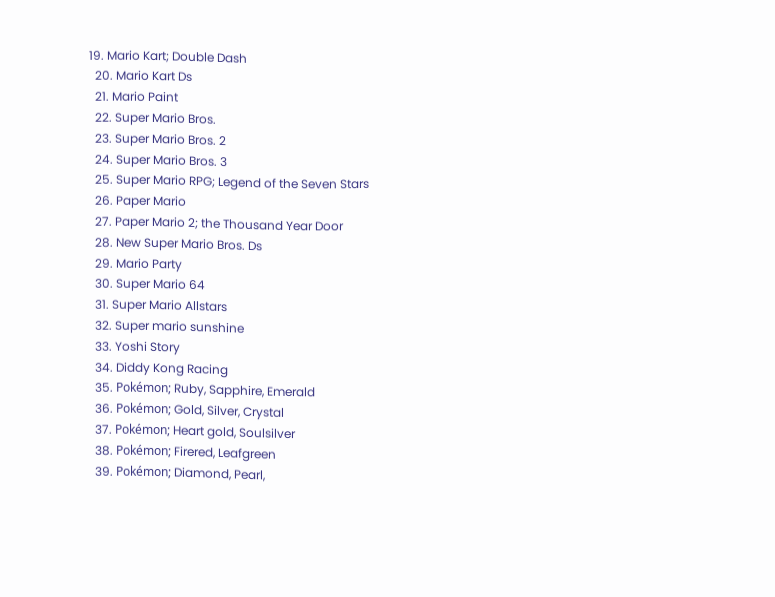19. Mario Kart; Double Dash
  20. Mario Kart Ds
  21. Mario Paint
  22. Super Mario Bros.
  23. Super Mario Bros. 2
  24. Super Mario Bros. 3
  25. Super Mario RPG; Legend of the Seven Stars
  26. Paper Mario
  27. Paper Mario 2; the Thousand Year Door
  28. New Super Mario Bros. Ds
  29. Mario Party
  30. Super Mario 64
  31. Super Mario Allstars
  32. Super mario sunshine
  33. Yoshi Story
  34. Diddy Kong Racing
  35. Pokémon; Ruby, Sapphire, Emerald
  36. Pokémon; Gold, Silver, Crystal
  37. Pokémon; Heart gold, Soulsilver
  38. Pokémon; Firered, Leafgreen
  39. Pokémon; Diamond, Pearl,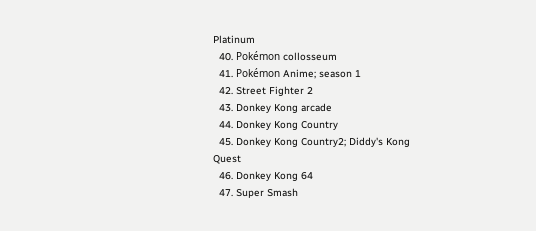Platinum
  40. Pokémon collosseum
  41. Pokémon Anime; season 1
  42. Street Fighter 2
  43. Donkey Kong arcade
  44. Donkey Kong Country
  45. Donkey Kong Country2; Diddy's Kong Quest
  46. Donkey Kong 64
  47. Super Smash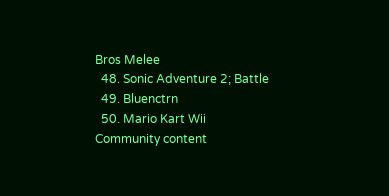Bros Melee
  48. Sonic Adventure 2; Battle
  49. Bluenctrn
  50. Mario Kart Wii
Community content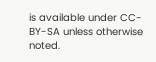is available under CC-BY-SA unless otherwise noted.